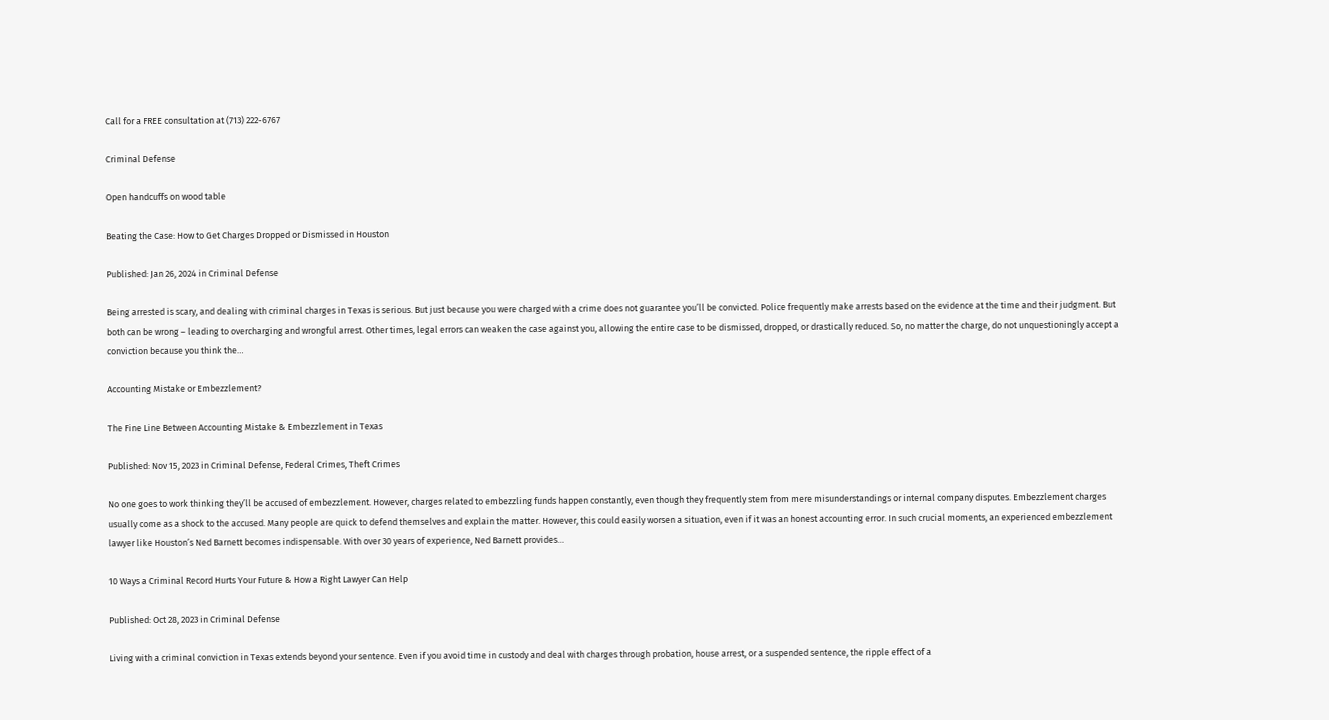Call for a FREE consultation at (713) 222-6767

Criminal Defense

Open handcuffs on wood table

Beating the Case: How to Get Charges Dropped or Dismissed in Houston

Published: Jan 26, 2024 in Criminal Defense

Being arrested is scary, and dealing with criminal charges in Texas is serious. But just because you were charged with a crime does not guarantee you’ll be convicted. Police frequently make arrests based on the evidence at the time and their judgment. But both can be wrong – leading to overcharging and wrongful arrest. Other times, legal errors can weaken the case against you, allowing the entire case to be dismissed, dropped, or drastically reduced. So, no matter the charge, do not unquestioningly accept a conviction because you think the…

Accounting Mistake or Embezzlement?

The Fine Line Between Accounting Mistake & Embezzlement in Texas

Published: Nov 15, 2023 in Criminal Defense, Federal Crimes, Theft Crimes

No one goes to work thinking they’ll be accused of embezzlement. However, charges related to embezzling funds happen constantly, even though they frequently stem from mere misunderstandings or internal company disputes. Embezzlement charges usually come as a shock to the accused. Many people are quick to defend themselves and explain the matter. However, this could easily worsen a situation, even if it was an honest accounting error. In such crucial moments, an experienced embezzlement lawyer like Houston’s Ned Barnett becomes indispensable. With over 30 years of experience, Ned Barnett provides…

10 Ways a Criminal Record Hurts Your Future & How a Right Lawyer Can Help

Published: Oct 28, 2023 in Criminal Defense

Living with a criminal conviction in Texas extends beyond your sentence. Even if you avoid time in custody and deal with charges through probation, house arrest, or a suspended sentence, the ripple effect of a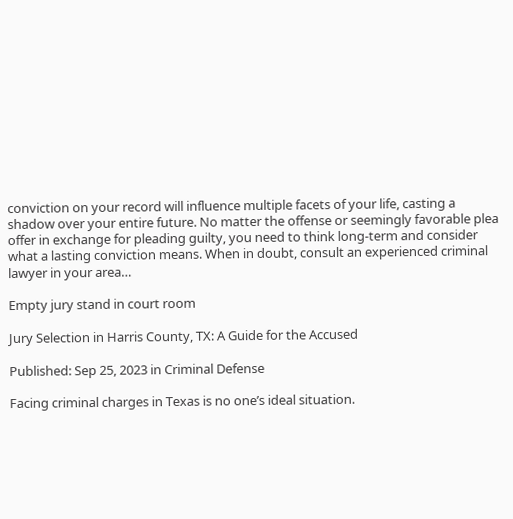conviction on your record will influence multiple facets of your life, casting a shadow over your entire future. No matter the offense or seemingly favorable plea offer in exchange for pleading guilty, you need to think long-term and consider what a lasting conviction means. When in doubt, consult an experienced criminal lawyer in your area…

Empty jury stand in court room

Jury Selection in Harris County, TX: A Guide for the Accused

Published: Sep 25, 2023 in Criminal Defense

Facing criminal charges in Texas is no one’s ideal situation.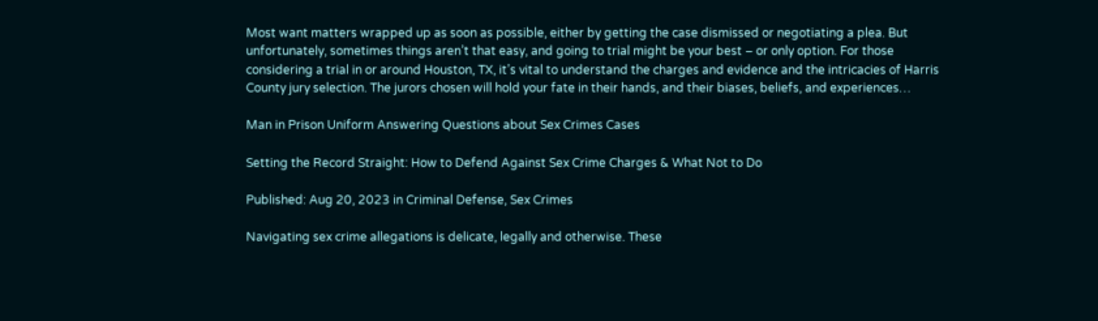Most want matters wrapped up as soon as possible, either by getting the case dismissed or negotiating a plea. But unfortunately, sometimes things aren’t that easy, and going to trial might be your best – or only option. For those considering a trial in or around Houston, TX, it’s vital to understand the charges and evidence and the intricacies of Harris County jury selection. The jurors chosen will hold your fate in their hands, and their biases, beliefs, and experiences…

Man in Prison Uniform Answering Questions about Sex Crimes Cases

Setting the Record Straight: How to Defend Against Sex Crime Charges & What Not to Do

Published: Aug 20, 2023 in Criminal Defense, Sex Crimes

Navigating sex crime allegations is delicate, legally and otherwise. These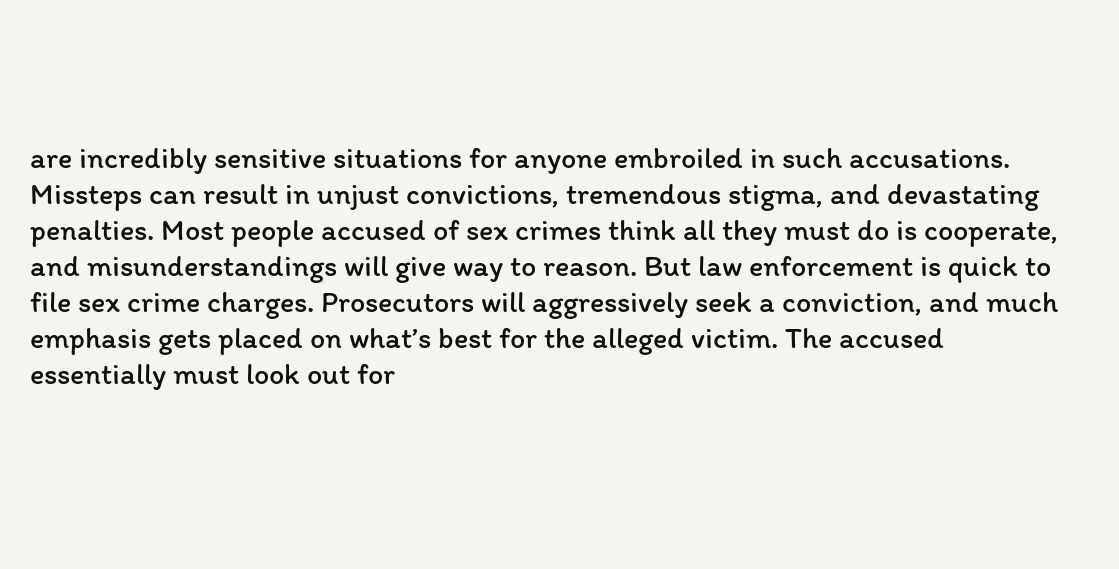are incredibly sensitive situations for anyone embroiled in such accusations. Missteps can result in unjust convictions, tremendous stigma, and devastating penalties. Most people accused of sex crimes think all they must do is cooperate, and misunderstandings will give way to reason. But law enforcement is quick to file sex crime charges. Prosecutors will aggressively seek a conviction, and much emphasis gets placed on what’s best for the alleged victim. The accused essentially must look out for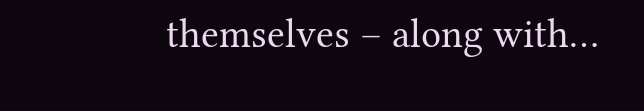themselves – along with…